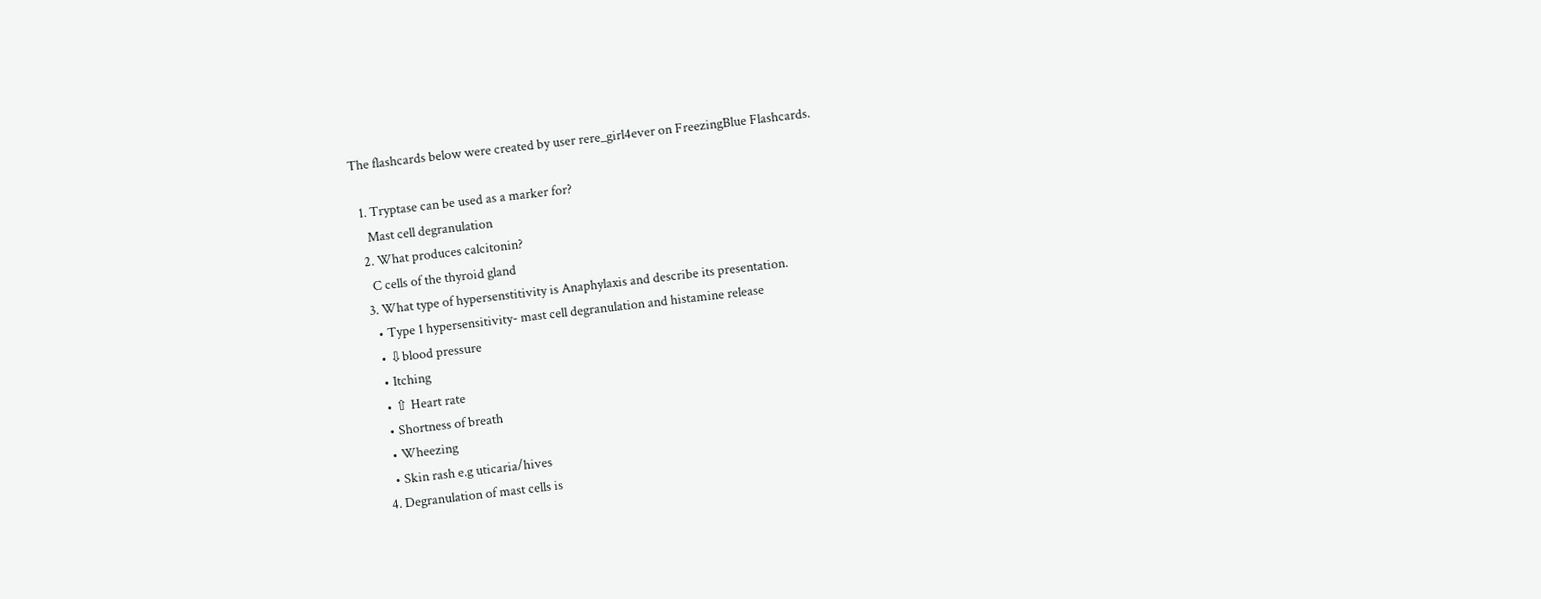The flashcards below were created by user rere_girl4ever on FreezingBlue Flashcards.

  1. Tryptase can be used as a marker for?
    Mast cell degranulation
  2. What produces calcitonin?
    C cells of the thyroid gland
  3. What type of hypersenstitivity is Anaphylaxis and describe its presentation.
    • Type 1 hypersensitivity- mast cell degranulation and histamine release
    • ⇩blood pressure
    • Itching
    • ⇧ Heart rate
    • Shortness of breath
    • Wheezing
    • Skin rash e.g uticaria/hives
  4. Degranulation of mast cells is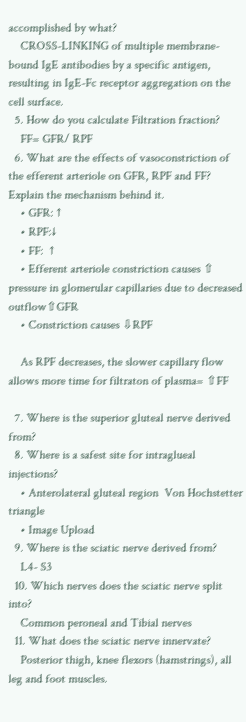accomplished by what?
    CROSS-LINKING of multiple membrane-bound IgE antibodies by a specific antigen, resulting in IgE-Fc receptor aggregation on the cell surface.
  5. How do you calculate Filtration fraction?
    FF= GFR/ RPF
  6. What are the effects of vasoconstriction of the efferent arteriole on GFR, RPF and FF? Explain the mechanism behind it.
    • GFR: ↑
    • RPF:↓
    • FF:  ↑
    • Efferent arteriole constriction causes ⇧ pressure in glomerular capillaries due to decreased outflow⇧GFR
    • Constriction causes ⇩RPF

    As RPF decreases, the slower capillary flow allows more time for filtraton of plasma= ⇧FF

  7. Where is the superior gluteal nerve derived from?
  8. Where is a safest site for intraglueal injections?
    • Anterolateral gluteal region  Von Hochstetter triangle
    • Image Upload
  9. Where is the sciatic nerve derived from?
    L4- S3
  10. Which nerves does the sciatic nerve split into?
    Common peroneal and Tibial nerves
  11. What does the sciatic nerve innervate?
    Posterior thigh, knee flexors (hamstrings), all leg and foot muscles.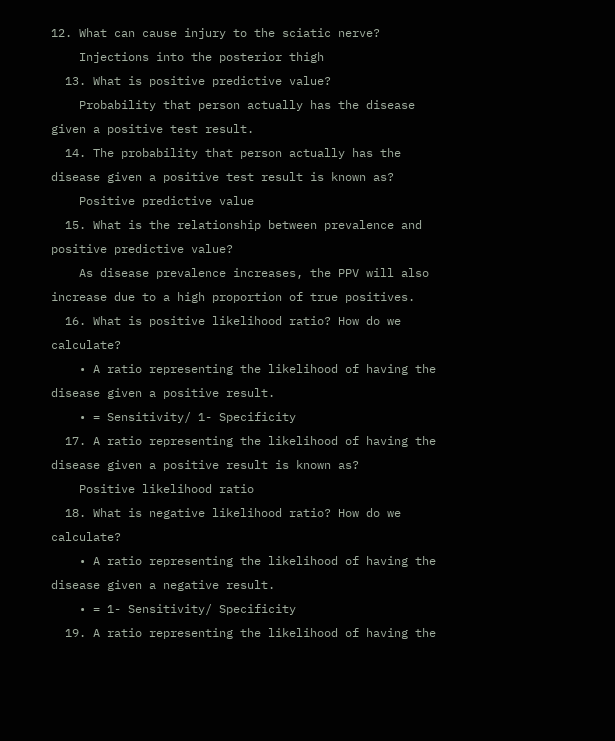12. What can cause injury to the sciatic nerve?
    Injections into the posterior thigh
  13. What is positive predictive value?
    Probability that person actually has the disease given a positive test result.
  14. The probability that person actually has the disease given a positive test result is known as?
    Positive predictive value
  15. What is the relationship between prevalence and positive predictive value?
    As disease prevalence increases, the PPV will also increase due to a high proportion of true positives.
  16. What is positive likelihood ratio? How do we calculate?
    • A ratio representing the likelihood of having the disease given a positive result.
    • = Sensitivity/ 1- Specificity
  17. A ratio representing the likelihood of having the disease given a positive result is known as?
    Positive likelihood ratio
  18. What is negative likelihood ratio? How do we calculate?
    • A ratio representing the likelihood of having the disease given a negative result.
    • = 1- Sensitivity/ Specificity
  19. A ratio representing the likelihood of having the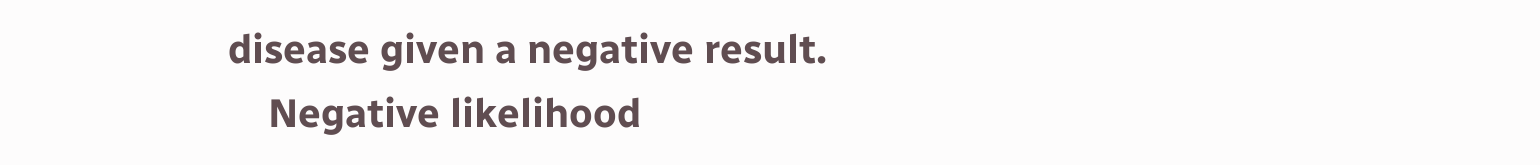disease given a negative result.
    Negative likelihood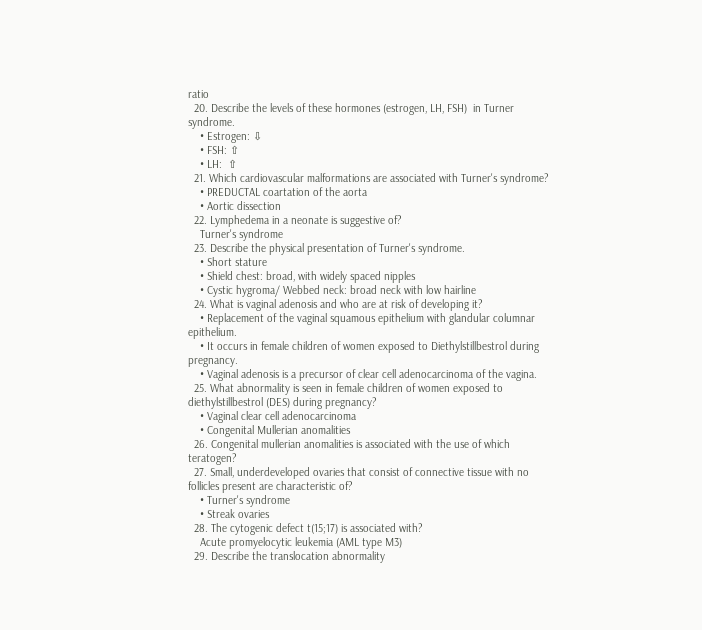ratio
  20. Describe the levels of these hormones (estrogen, LH, FSH)  in Turner syndrome.
    • Estrogen: ⇩
    • FSH: ⇧
    • LH:  ⇧
  21. Which cardiovascular malformations are associated with Turner's syndrome?
    • PREDUCTAL coartation of the aorta
    • Aortic dissection
  22. Lymphedema in a neonate is suggestive of?
    Turner's syndrome
  23. Describe the physical presentation of Turner's syndrome.
    • Short stature
    • Shield chest: broad, with widely spaced nipples
    • Cystic hygroma/ Webbed neck: broad neck with low hairline
  24. What is vaginal adenosis and who are at risk of developing it?
    • Replacement of the vaginal squamous epithelium with glandular columnar epithelium.
    • It occurs in female children of women exposed to Diethylstillbestrol during pregnancy.
    • Vaginal adenosis is a precursor of clear cell adenocarcinoma of the vagina.
  25. What abnormality is seen in female children of women exposed to diethylstillbestrol (DES) during pregnancy?
    • Vaginal clear cell adenocarcinoma
    • Congenital Mullerian anomalities
  26. Congenital mullerian anomalities is associated with the use of which teratogen?
  27. Small, underdeveloped ovaries that consist of connective tissue with no follicles present are characteristic of?
    • Turner's syndrome
    • Streak ovaries
  28. The cytogenic defect t(15;17) is associated with?
    Acute promyelocytic leukemia (AML type M3)
  29. Describe the translocation abnormality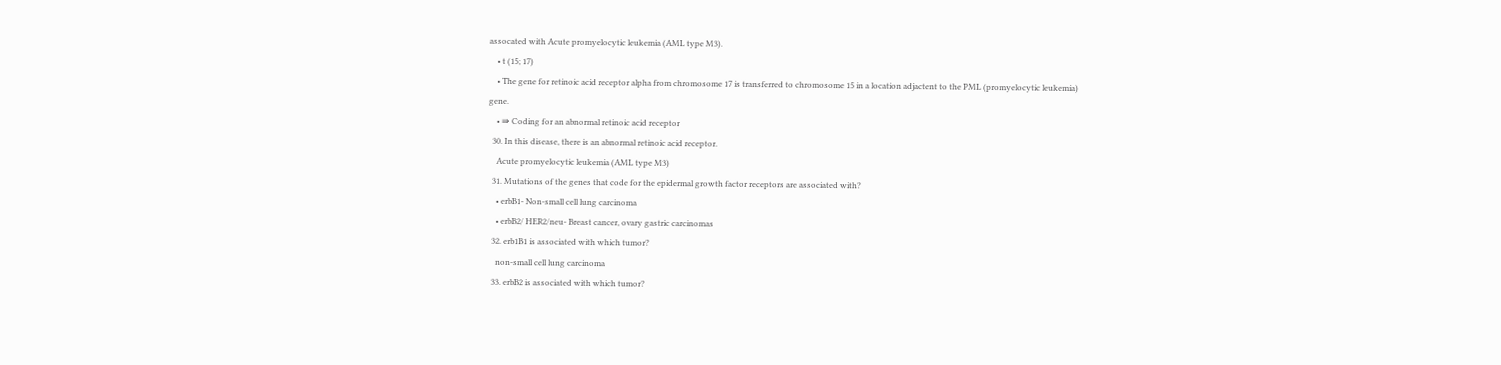assocated with Acute promyelocytic leukemia (AML type M3).
    • t (15; 17)
    • The gene for retinoic acid receptor alpha from chromosome 17 is transferred to chromosome 15 in a location adjactent to the PML (promyelocytic leukemia) gene.
    • ⇛ Coding for an abnormal retinoic acid receptor
  30. In this disease, there is an abnormal retinoic acid receptor.
    Acute promyelocytic leukemia (AML type M3)
  31. Mutations of the genes that code for the epidermal growth factor receptors are associated with?
    • erbB1- Non-small cell lung carcinoma
    • erbB2/ HER2/neu- Breast cancer, ovary gastric carcinomas
  32. erb1B1 is associated with which tumor?
    non-small cell lung carcinoma
  33. erbB2 is associated with which tumor?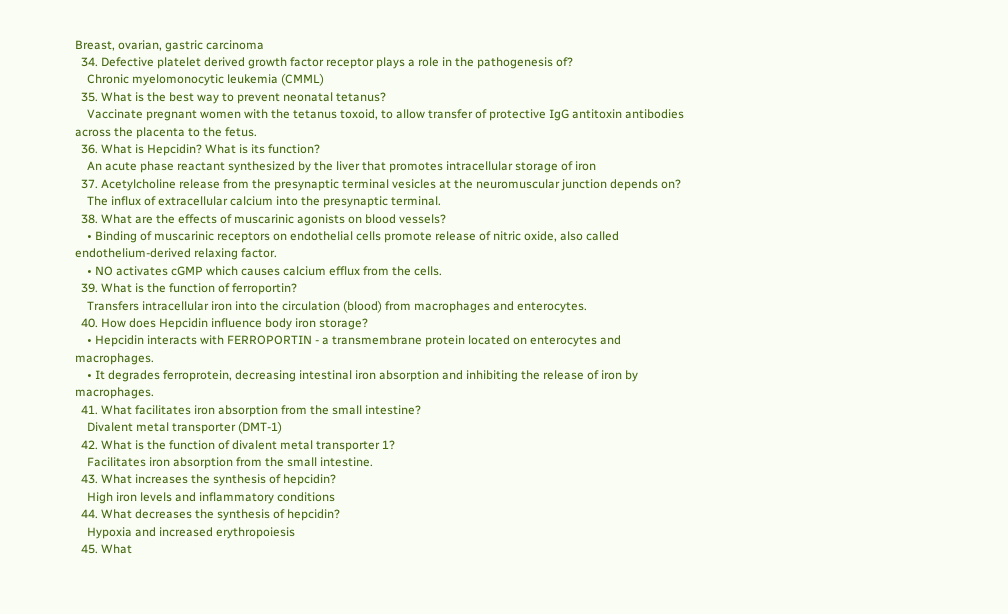Breast, ovarian, gastric carcinoma
  34. Defective platelet derived growth factor receptor plays a role in the pathogenesis of?
    Chronic myelomonocytic leukemia (CMML)
  35. What is the best way to prevent neonatal tetanus?
    Vaccinate pregnant women with the tetanus toxoid, to allow transfer of protective IgG antitoxin antibodies across the placenta to the fetus.
  36. What is Hepcidin? What is its function?
    An acute phase reactant synthesized by the liver that promotes intracellular storage of iron
  37. Acetylcholine release from the presynaptic terminal vesicles at the neuromuscular junction depends on?
    The influx of extracellular calcium into the presynaptic terminal.
  38. What are the effects of muscarinic agonists on blood vessels?
    • Binding of muscarinic receptors on endothelial cells promote release of nitric oxide, also called endothelium-derived relaxing factor.
    • NO activates cGMP which causes calcium efflux from the cells.
  39. What is the function of ferroportin?
    Transfers intracellular iron into the circulation (blood) from macrophages and enterocytes.
  40. How does Hepcidin influence body iron storage?
    • Hepcidin interacts with FERROPORTIN - a transmembrane protein located on enterocytes and macrophages.
    • It degrades ferroprotein, decreasing intestinal iron absorption and inhibiting the release of iron by macrophages.
  41. What facilitates iron absorption from the small intestine?
    Divalent metal transporter (DMT-1)
  42. What is the function of divalent metal transporter 1?
    Facilitates iron absorption from the small intestine.
  43. What increases the synthesis of hepcidin?
    High iron levels and inflammatory conditions
  44. What decreases the synthesis of hepcidin?
    Hypoxia and increased erythropoiesis
  45. What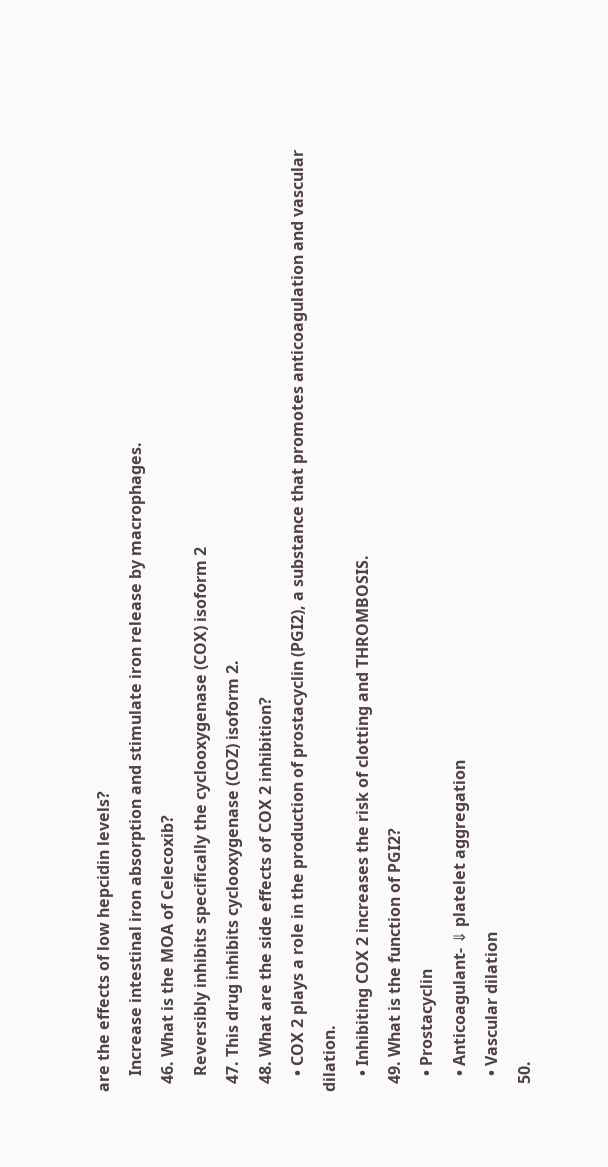are the effects of low hepcidin levels?
    Increase intestinal iron absorption and stimulate iron release by macrophages.
  46. What is the MOA of Celecoxib?
    Reversibly inhibits specifically the cyclooxygenase (COX) isoform 2
  47. This drug inhibits cyclooxygenase (COZ) isoform 2.
  48. What are the side effects of COX 2 inhibition?
    • COX 2 plays a role in the production of prostacyclin (PGI2), a substance that promotes anticoagulation and vascular dilation.
    • Inhibiting COX 2 increases the risk of clotting and THROMBOSIS.
  49. What is the function of PGI2?
    • Prostacyclin
    • Anticoagulant- ⇓ platelet aggregation
    • Vascular dilation
  50.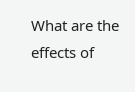What are the effects of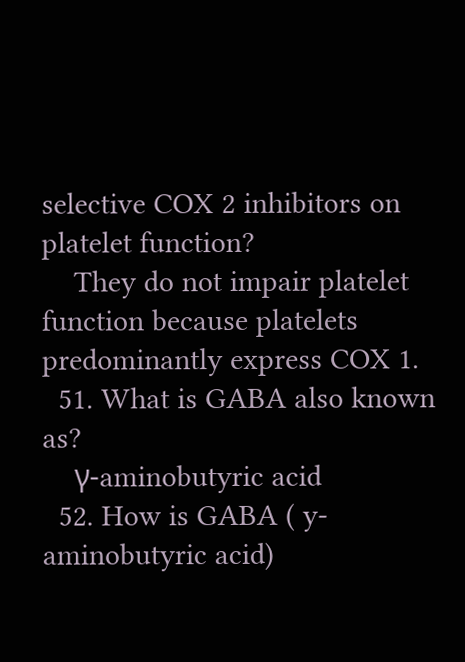selective COX 2 inhibitors on platelet function?
    They do not impair platelet function because platelets predominantly express COX 1.
  51. What is GABA also known as?
    γ-aminobutyric acid
  52. How is GABA ( y-aminobutyric acid)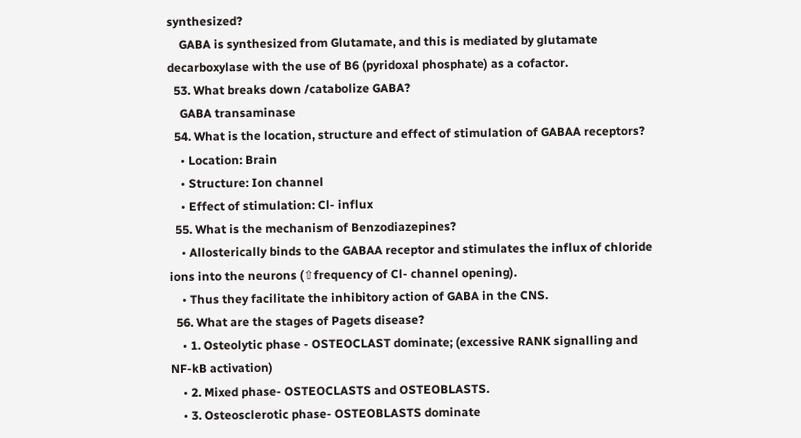synthesized?
    GABA is synthesized from Glutamate, and this is mediated by glutamate decarboxylase with the use of B6 (pyridoxal phosphate) as a cofactor.
  53. What breaks down /catabolize GABA?
    GABA transaminase
  54. What is the location, structure and effect of stimulation of GABAA receptors?
    • Location: Brain
    • Structure: Ion channel
    • Effect of stimulation: Cl- influx
  55. What is the mechanism of Benzodiazepines?
    • Allosterically binds to the GABAA receptor and stimulates the influx of chloride ions into the neurons (⇧frequency of Cl- channel opening).
    • Thus they facilitate the inhibitory action of GABA in the CNS.
  56. What are the stages of Pagets disease?
    • 1. Osteolytic phase - OSTEOCLAST dominate; (excessive RANK signalling and NF-kB activation)
    • 2. Mixed phase- OSTEOCLASTS and OSTEOBLASTS.
    • 3. Osteosclerotic phase- OSTEOBLASTS dominate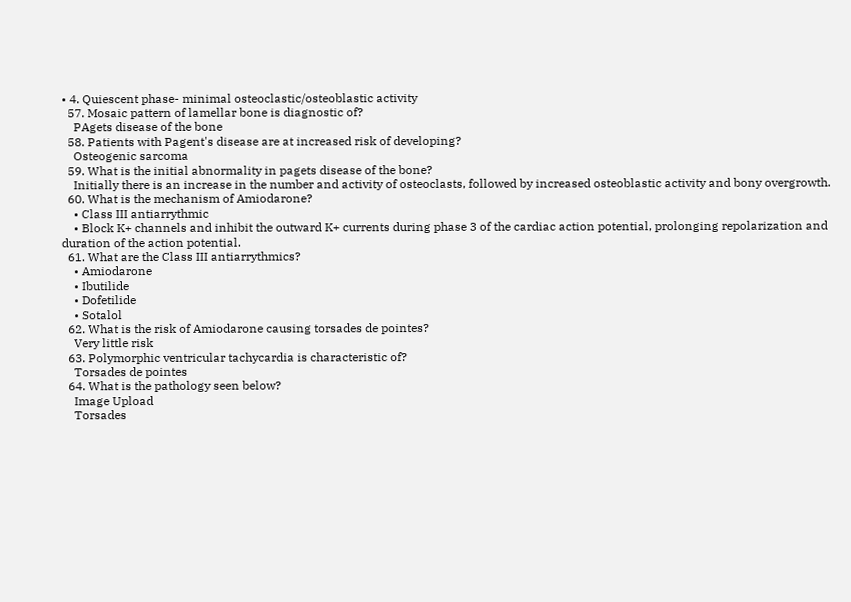• 4. Quiescent phase- minimal osteoclastic/osteoblastic activity
  57. Mosaic pattern of lamellar bone is diagnostic of?
    PAgets disease of the bone
  58. Patients with Pagent's disease are at increased risk of developing?
    Osteogenic sarcoma
  59. What is the initial abnormality in pagets disease of the bone?
    Initially there is an increase in the number and activity of osteoclasts, followed by increased osteoblastic activity and bony overgrowth.
  60. What is the mechanism of Amiodarone?
    • Class III antiarrythmic
    • Block K+ channels and inhibit the outward K+ currents during phase 3 of the cardiac action potential, prolonging repolarization and duration of the action potential.
  61. What are the Class III antiarrythmics?
    • Amiodarone
    • Ibutilide
    • Dofetilide
    • Sotalol
  62. What is the risk of Amiodarone causing torsades de pointes?
    Very little risk
  63. Polymorphic ventricular tachycardia is characteristic of?
    Torsades de pointes
  64. What is the pathology seen below?
    Image Upload
    Torsades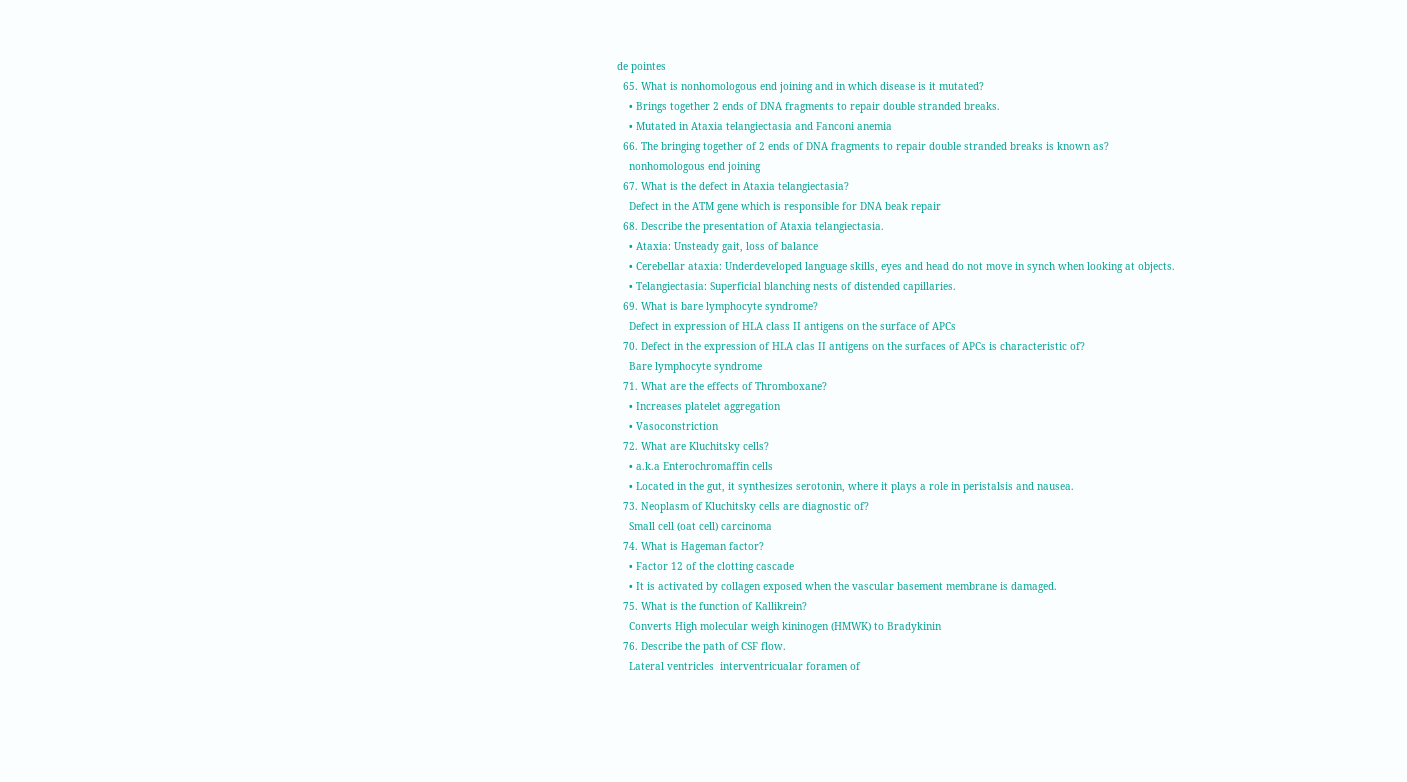de pointes
  65. What is nonhomologous end joining and in which disease is it mutated?
    • Brings together 2 ends of DNA fragments to repair double stranded breaks.
    • Mutated in Ataxia telangiectasia and Fanconi anemia
  66. The bringing together of 2 ends of DNA fragments to repair double stranded breaks is known as?
    nonhomologous end joining
  67. What is the defect in Ataxia telangiectasia?
    Defect in the ATM gene which is responsible for DNA beak repair
  68. Describe the presentation of Ataxia telangiectasia.
    • Ataxia: Unsteady gait, loss of balance
    • Cerebellar ataxia: Underdeveloped language skills, eyes and head do not move in synch when looking at objects.
    • Telangiectasia: Superficial blanching nests of distended capillaries.
  69. What is bare lymphocyte syndrome?
    Defect in expression of HLA class II antigens on the surface of APCs
  70. Defect in the expression of HLA clas II antigens on the surfaces of APCs is characteristic of?
    Bare lymphocyte syndrome
  71. What are the effects of Thromboxane?
    • Increases platelet aggregation
    • Vasoconstriction
  72. What are Kluchitsky cells?
    • a.k.a Enterochromaffin cells
    • Located in the gut, it synthesizes serotonin, where it plays a role in peristalsis and nausea.
  73. Neoplasm of Kluchitsky cells are diagnostic of?
    Small cell (oat cell) carcinoma
  74. What is Hageman factor?
    • Factor 12 of the clotting cascade
    • It is activated by collagen exposed when the vascular basement membrane is damaged.
  75. What is the function of Kallikrein?
    Converts High molecular weigh kininogen (HMWK) to Bradykinin
  76. Describe the path of CSF flow.
    Lateral ventricles  interventricualar foramen of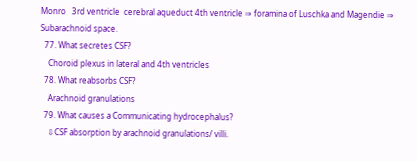Monro   3rd ventricle  cerebral aqueduct 4th ventricle ⇒ foramina of Luschka and Magendie ⇒ Subarachnoid space.
  77. What secretes CSF?
    Choroid plexus in lateral and 4th ventricles
  78. What reabsorbs CSF?
    Arachnoid granulations
  79. What causes a Communicating hydrocephalus?
    ⇩CSF absorption by arachnoid granulations/ villi.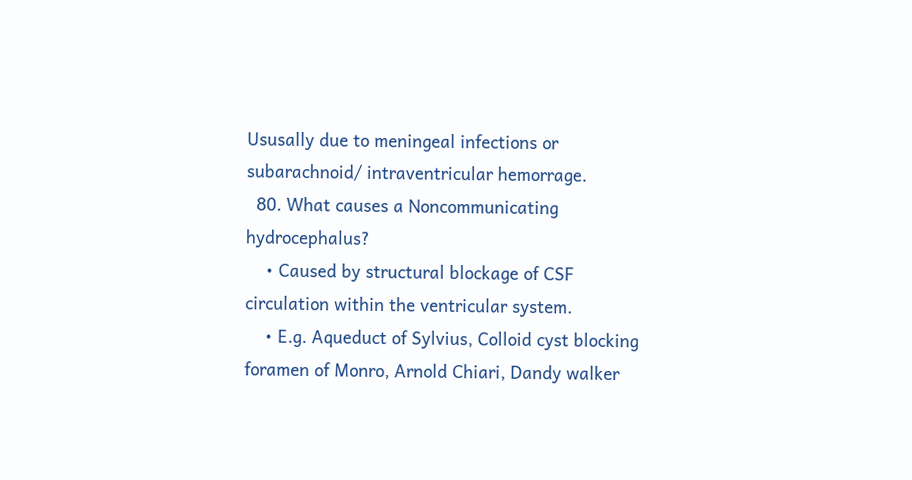Ususally due to meningeal infections or subarachnoid/ intraventricular hemorrage.
  80. What causes a Noncommunicating hydrocephalus?
    • Caused by structural blockage of CSF circulation within the ventricular system.
    • E.g. Aqueduct of Sylvius, Colloid cyst blocking foramen of Monro, Arnold Chiari, Dandy walker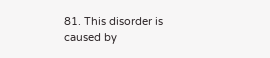81. This disorder is caused by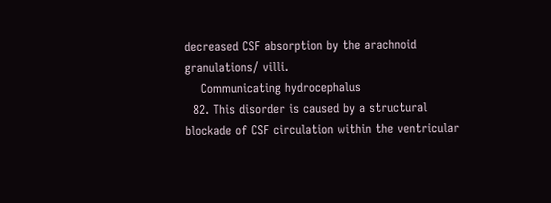decreased CSF absorption by the arachnoid granulations/ villi.
    Communicating hydrocephalus
  82. This disorder is caused by a structural blockade of CSF circulation within the ventricular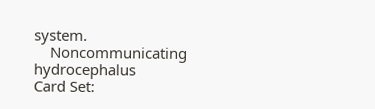system.
    Noncommunicating hydrocephalus
Card Set: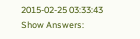2015-02-25 03:33:43
Show Answers: